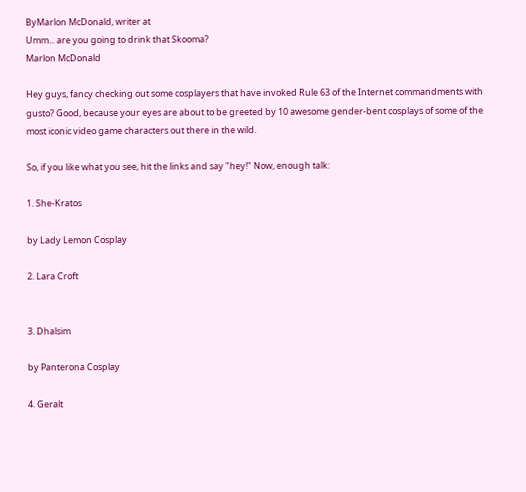ByMarlon McDonald, writer at
Umm... are you going to drink that Skooma?
Marlon McDonald

Hey guys, fancy checking out some cosplayers that have invoked Rule 63 of the Internet commandments with gusto? Good, because your eyes are about to be greeted by 10 awesome gender-bent cosplays of some of the most iconic video game characters out there in the wild.

So, if you like what you see, hit the links and say "hey!" Now, enough talk:

1. She-Kratos

by Lady Lemon Cosplay

2. Lara Croft


3. Dhalsim

by Panterona Cosplay

4. Geralt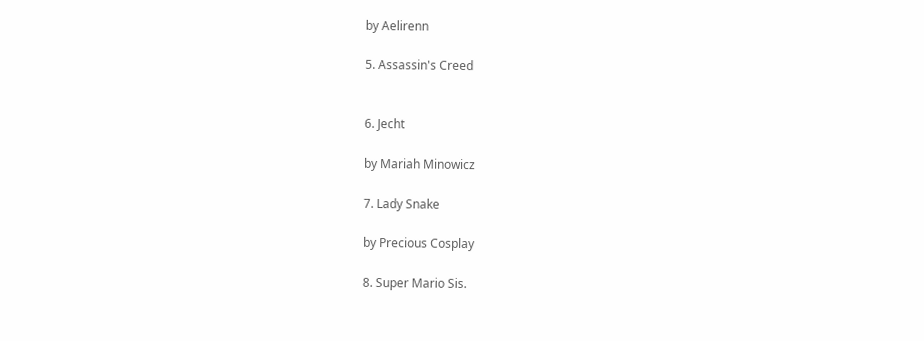by Aelirenn

5. Assassin's Creed


6. Jecht

by Mariah Minowicz

7. Lady Snake

by Precious Cosplay

8. Super Mario Sis.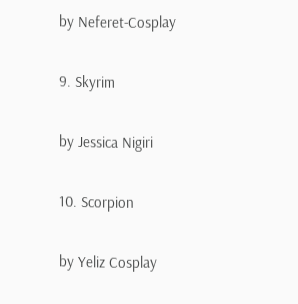by Neferet-Cosplay

9. Skyrim

by Jessica Nigiri

10. Scorpion

by Yeliz Cosplay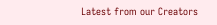Latest from our Creators